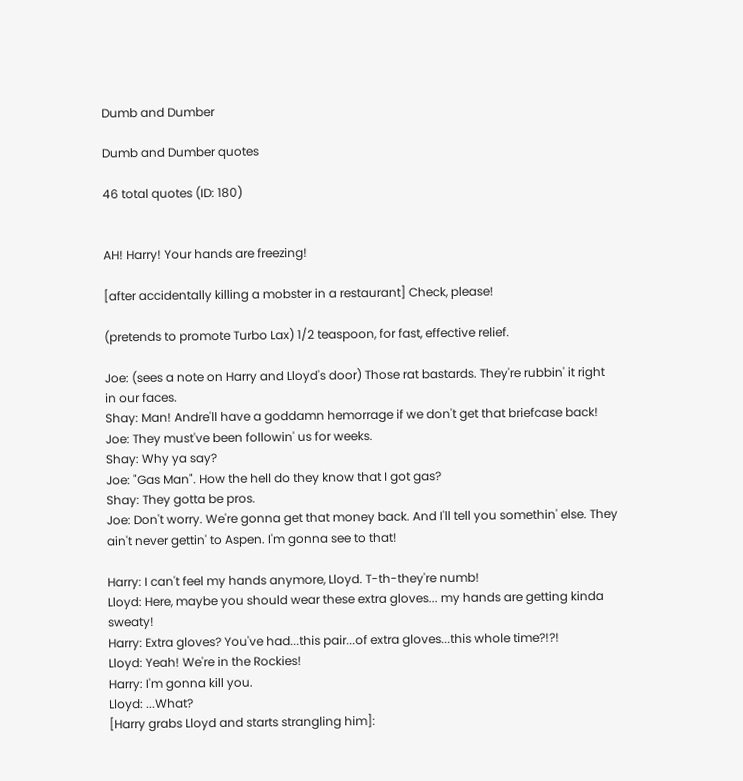Dumb and Dumber

Dumb and Dumber quotes

46 total quotes (ID: 180)


AH! Harry! Your hands are freezing!

[after accidentally killing a mobster in a restaurant] Check, please!

(pretends to promote Turbo Lax) 1/2 teaspoon, for fast, effective relief.

Joe: (sees a note on Harry and Lloyd's door) Those rat bastards. They're rubbin' it right in our faces.
Shay: Man! Andre'll have a goddamn hemorrage if we don't get that briefcase back!
Joe: They must've been followin' us for weeks.
Shay: Why ya say?
Joe: "Gas Man". How the hell do they know that I got gas?
Shay: They gotta be pros.
Joe: Don't worry. We're gonna get that money back. And I'll tell you somethin' else. They ain't never gettin' to Aspen. I'm gonna see to that!

Harry: I can't feel my hands anymore, Lloyd. T-th-they're numb!
Lloyd: Here, maybe you should wear these extra gloves... my hands are getting kinda sweaty!
Harry: Extra gloves? You've had...this pair...of extra gloves...this whole time?!?!
Lloyd: Yeah! We're in the Rockies!
Harry: I'm gonna kill you.
Lloyd: ...What?
[Harry grabs Lloyd and starts strangling him]: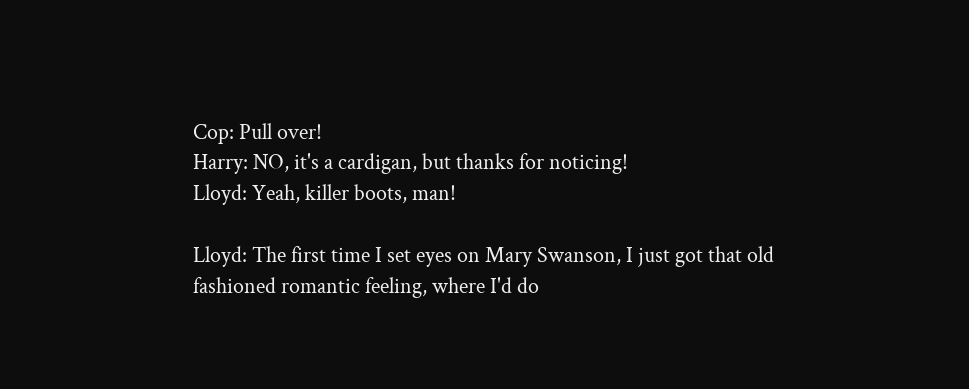Cop: Pull over!
Harry: NO, it's a cardigan, but thanks for noticing!
Lloyd: Yeah, killer boots, man!

Lloyd: The first time I set eyes on Mary Swanson, I just got that old fashioned romantic feeling, where I'd do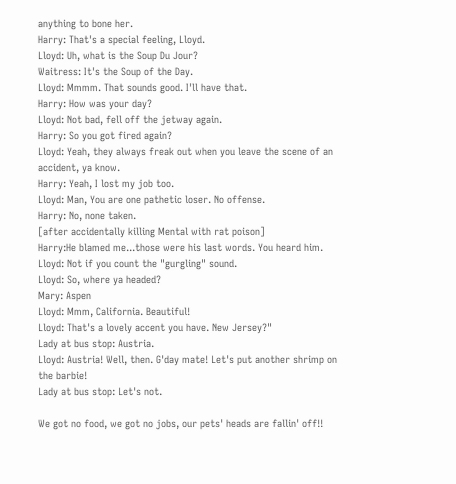anything to bone her.
Harry: That's a special feeling, Lloyd.
Lloyd: Uh, what is the Soup Du Jour?
Waitress: It's the Soup of the Day.
Lloyd: Mmmm. That sounds good. I'll have that.
Harry: How was your day?
Lloyd: Not bad, fell off the jetway again.
Harry: So you got fired again?
Lloyd: Yeah, they always freak out when you leave the scene of an accident, ya know.
Harry: Yeah, I lost my job too.
Lloyd: Man, You are one pathetic loser. No offense.
Harry: No, none taken.
[after accidentally killing Mental with rat poison]
Harry:He blamed me...those were his last words. You heard him.
Lloyd: Not if you count the "gurgling" sound.
Lloyd: So, where ya headed?
Mary: Aspen
Lloyd: Mmm, California. Beautiful!
Lloyd: That's a lovely accent you have. New Jersey?"
Lady at bus stop: Austria.
Lloyd: Austria! Well, then. G'day mate! Let's put another shrimp on the barbie!
Lady at bus stop: Let's not.

We got no food, we got no jobs, our pets' heads are fallin' off!!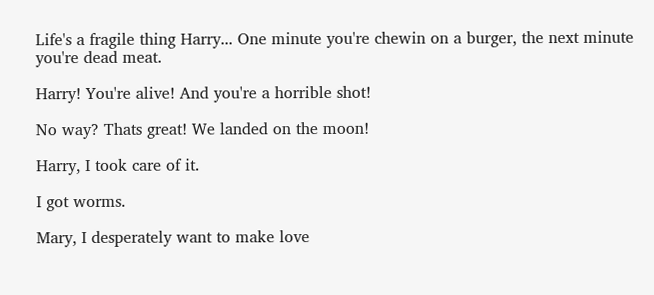Life's a fragile thing Harry... One minute you're chewin on a burger, the next minute you're dead meat.

Harry! You're alive! And you're a horrible shot!

No way? Thats great! We landed on the moon!

Harry, I took care of it.

I got worms.

Mary, I desperately want to make love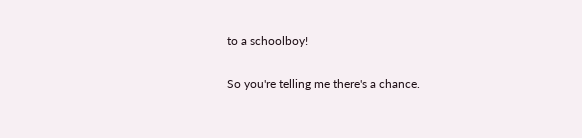to a schoolboy!

So you're telling me there's a chance.